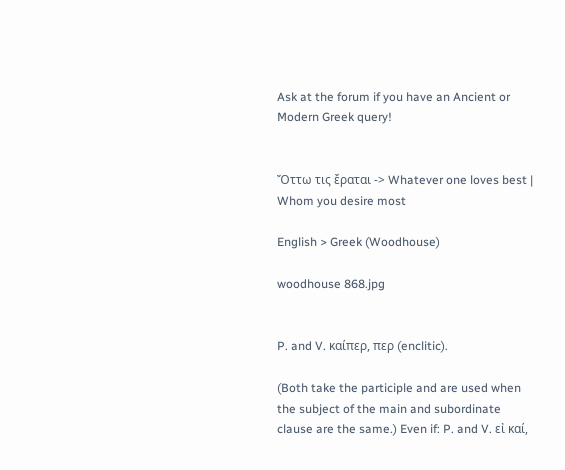Ask at the forum if you have an Ancient or Modern Greek query!


Ὄττω τις ἔραται -> Whatever one loves best | Whom you desire most

English > Greek (Woodhouse)

woodhouse 868.jpg


P. and V. καίπερ, περ (enclitic).

(Both take the participle and are used when the subject of the main and subordinate clause are the same.) Even if: P. and V. εἰ καί,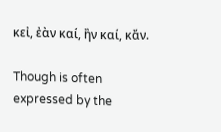κεἰ, ἐὰν καί, ἢν καί, κἄν.

Though is often expressed by the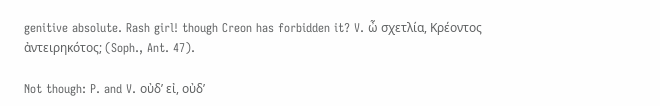genitive absolute. Rash girl! though Creon has forbidden it? V. ὦ σχετλία, Κρέοντος ἀντειρηκότος; (Soph., Ant. 47).

Not though: P. and V. οὐδʼ εἰ, οὐδʼ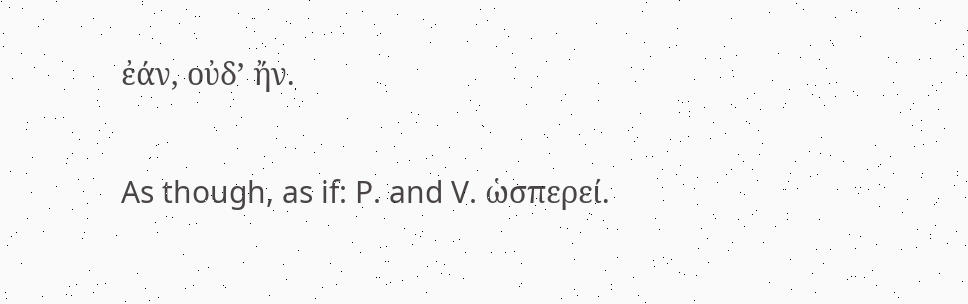ἐάν, οὐδʼ ἤν.

As though, as if: P. and V. ὡσπερεί.